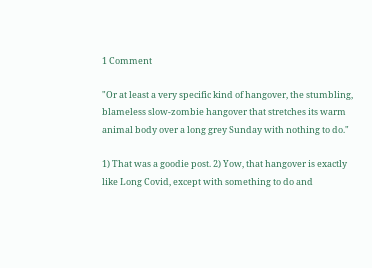1 Comment

"Or at least a very specific kind of hangover, the stumbling, blameless slow-zombie hangover that stretches its warm animal body over a long grey Sunday with nothing to do."

1) That was a goodie post. 2) Yow, that hangover is exactly like Long Covid, except with something to do and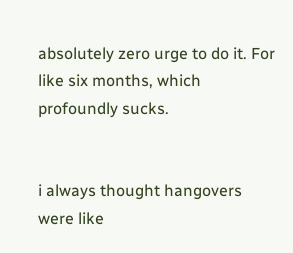absolutely zero urge to do it. For like six months, which profoundly sucks.


i always thought hangovers were like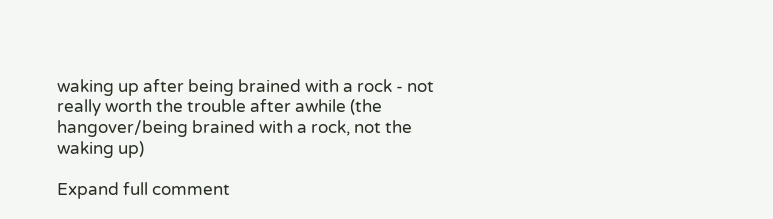waking up after being brained with a rock - not really worth the trouble after awhile (the hangover/being brained with a rock, not the waking up)

Expand full comment